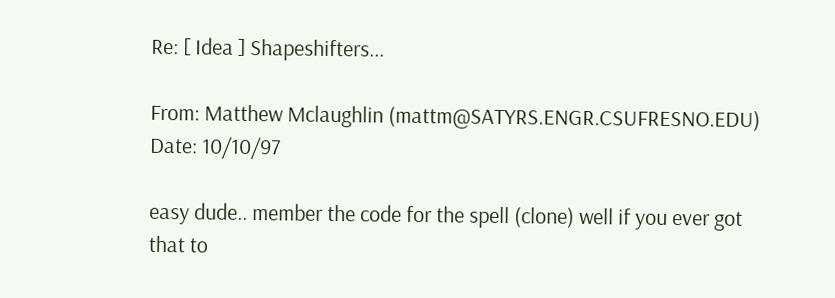Re: [ Idea ] Shapeshifters...

From: Matthew Mclaughlin (mattm@SATYRS.ENGR.CSUFRESNO.EDU)
Date: 10/10/97

easy dude.. member the code for the spell (clone) well if you ever got
that to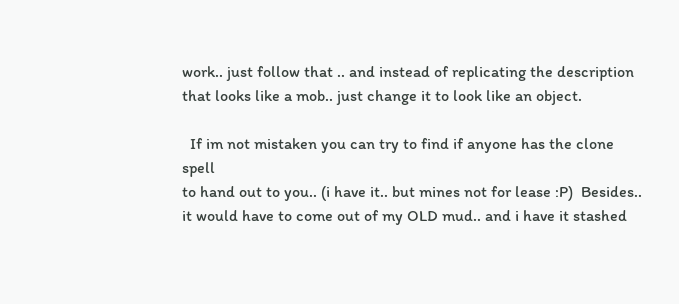work.. just follow that .. and instead of replicating the description
that looks like a mob.. just change it to look like an object.

  If im not mistaken you can try to find if anyone has the clone spell
to hand out to you.. (i have it.. but mines not for lease :P)  Besides..
it would have to come out of my OLD mud.. and i have it stashed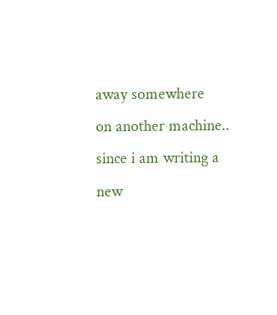away somewhere
on another machine.. since i am writing a new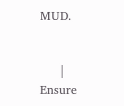MUD.


     | Ensure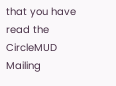that you have read the CircleMUD Mailing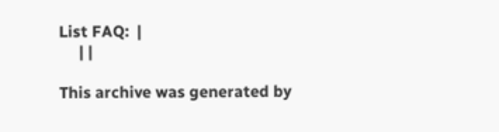List FAQ:  |
     | |

This archive was generated by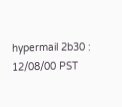hypermail 2b30 : 12/08/00 PST